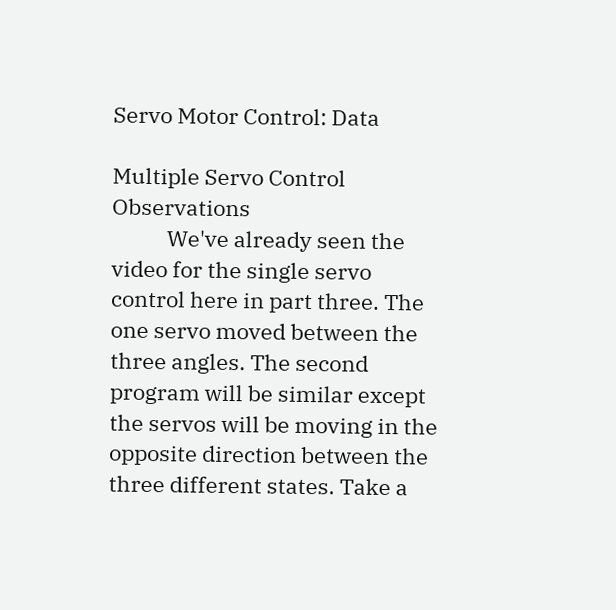Servo Motor Control: Data

Multiple Servo Control Observations
           We've already seen the video for the single servo control here in part three. The one servo moved between the three angles. The second program will be similar except the servos will be moving in the opposite direction between the three different states. Take a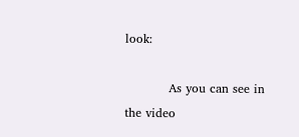look:

           As you can see in the video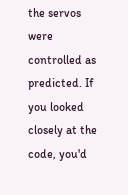the servos were controlled as predicted. If you looked closely at the code, you'd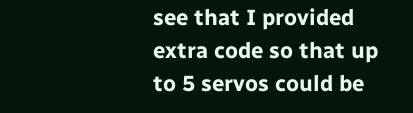see that I provided extra code so that up to 5 servos could be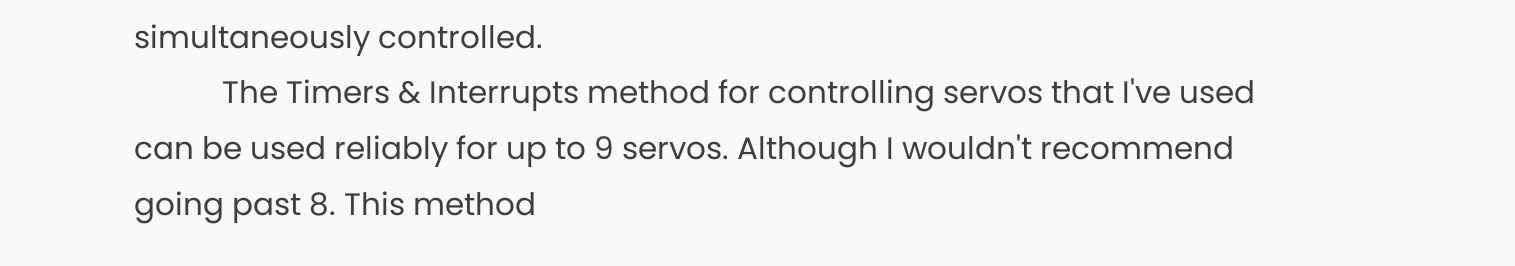simultaneously controlled.
           The Timers & Interrupts method for controlling servos that I've used can be used reliably for up to 9 servos. Although I wouldn't recommend going past 8. This method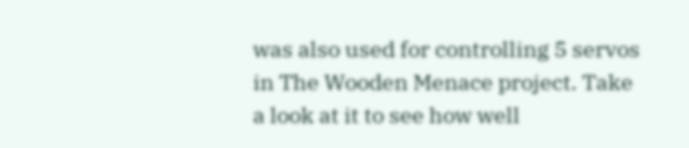was also used for controlling 5 servos in The Wooden Menace project. Take a look at it to see how well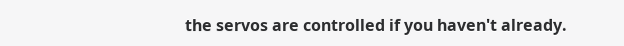the servos are controlled if you haven't already.